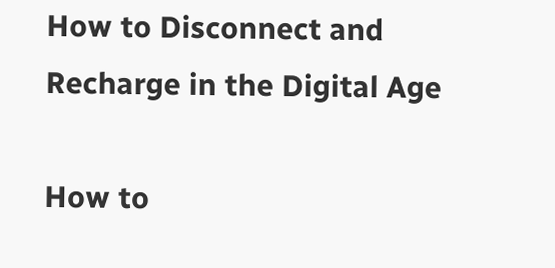How to Disconnect and Recharge in the Digital Age

How to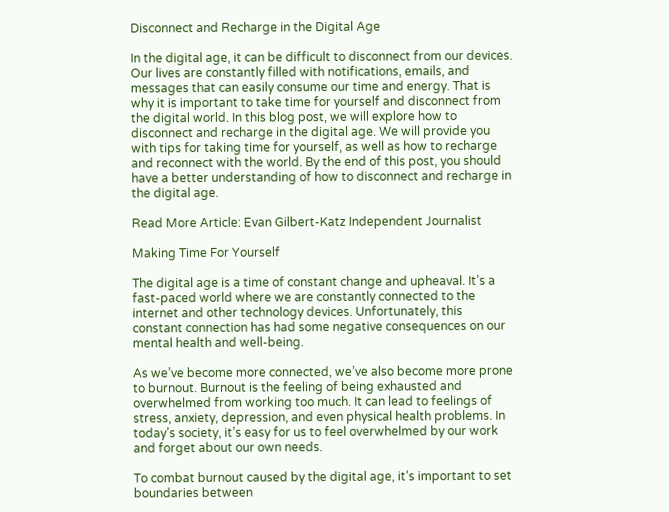Disconnect and Recharge in the Digital Age

In the digital age, it can be difficult to disconnect from our devices. Our lives are constantly filled with notifications, emails, and messages that can easily consume our time and energy. That is why it is important to take time for yourself and disconnect from the digital world. In this blog post, we will explore how to disconnect and recharge in the digital age. We will provide you with tips for taking time for yourself, as well as how to recharge and reconnect with the world. By the end of this post, you should have a better understanding of how to disconnect and recharge in the digital age.

Read More Article: Evan Gilbert-Katz Independent Journalist

Making Time For Yourself

The digital age is a time of constant change and upheaval. It’s a fast-paced world where we are constantly connected to the internet and other technology devices. Unfortunately, this constant connection has had some negative consequences on our mental health and well-being.

As we’ve become more connected, we’ve also become more prone to burnout. Burnout is the feeling of being exhausted and overwhelmed from working too much. It can lead to feelings of stress, anxiety, depression, and even physical health problems. In today’s society, it’s easy for us to feel overwhelmed by our work and forget about our own needs.

To combat burnout caused by the digital age, it’s important to set boundaries between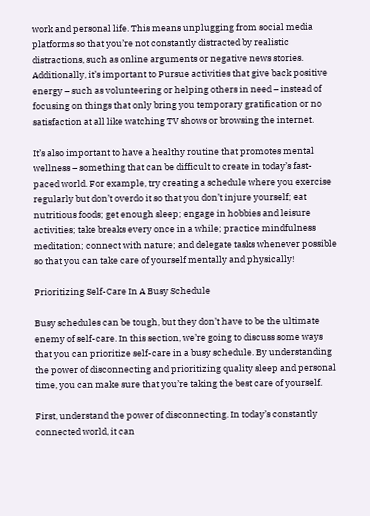work and personal life. This means unplugging from social media platforms so that you’re not constantly distracted by realistic distractions, such as online arguments or negative news stories. Additionally, it’s important to Pursue activities that give back positive energy – such as volunteering or helping others in need – instead of focusing on things that only bring you temporary gratification or no satisfaction at all like watching TV shows or browsing the internet.

It’s also important to have a healthy routine that promotes mental wellness – something that can be difficult to create in today’s fast-paced world. For example, try creating a schedule where you exercise regularly but don’t overdo it so that you don’t injure yourself; eat nutritious foods; get enough sleep; engage in hobbies and leisure activities; take breaks every once in a while; practice mindfulness meditation; connect with nature; and delegate tasks whenever possible so that you can take care of yourself mentally and physically!

Prioritizing Self-Care In A Busy Schedule

Busy schedules can be tough, but they don’t have to be the ultimate enemy of self-care. In this section, we’re going to discuss some ways that you can prioritize self-care in a busy schedule. By understanding the power of disconnecting and prioritizing quality sleep and personal time, you can make sure that you’re taking the best care of yourself.

First, understand the power of disconnecting. In today’s constantly connected world, it can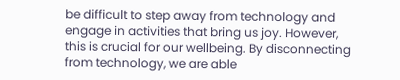be difficult to step away from technology and engage in activities that bring us joy. However, this is crucial for our wellbeing. By disconnecting from technology, we are able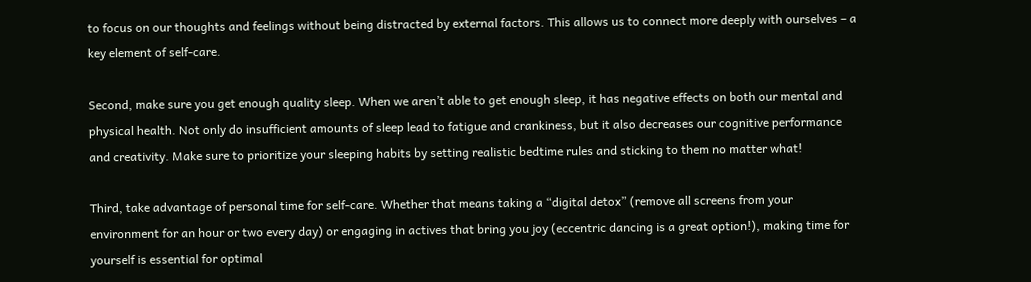to focus on our thoughts and feelings without being distracted by external factors. This allows us to connect more deeply with ourselves – a key element of self-care.

Second, make sure you get enough quality sleep. When we aren’t able to get enough sleep, it has negative effects on both our mental and physical health. Not only do insufficient amounts of sleep lead to fatigue and crankiness, but it also decreases our cognitive performance and creativity. Make sure to prioritize your sleeping habits by setting realistic bedtime rules and sticking to them no matter what!

Third, take advantage of personal time for self-care. Whether that means taking a “digital detox” (remove all screens from your environment for an hour or two every day) or engaging in actives that bring you joy (eccentric dancing is a great option!), making time for yourself is essential for optimal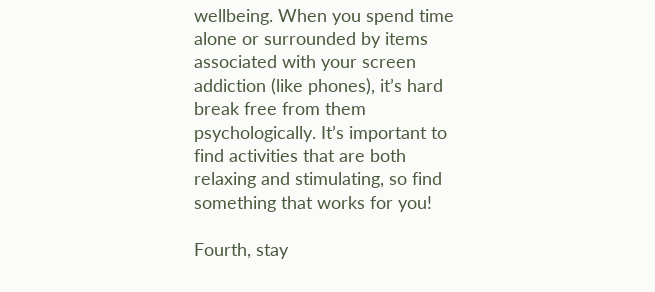wellbeing. When you spend time alone or surrounded by items associated with your screen addiction (like phones), it’s hard break free from them psychologically. It’s important to find activities that are both relaxing and stimulating, so find something that works for you!

Fourth, stay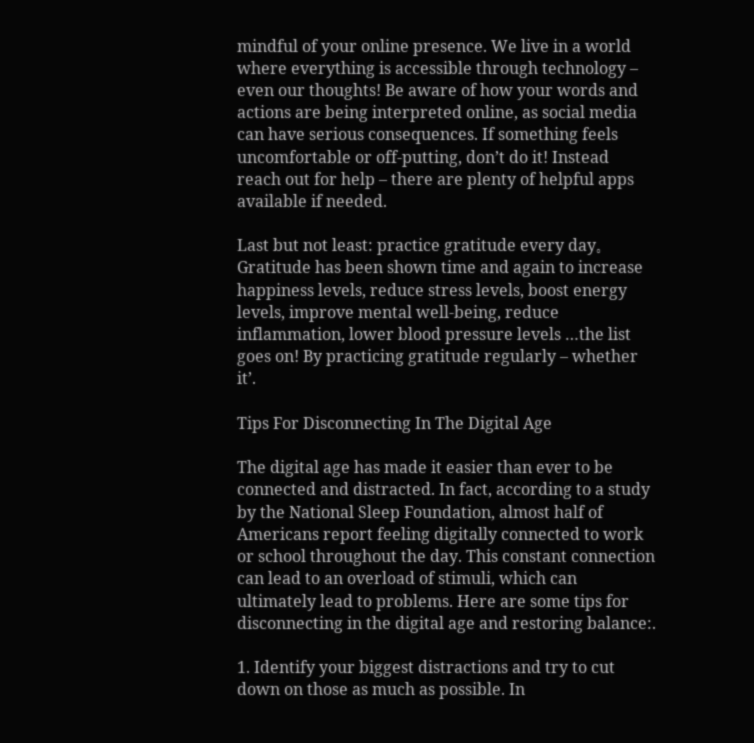mindful of your online presence. We live in a world where everything is accessible through technology – even our thoughts! Be aware of how your words and actions are being interpreted online, as social media can have serious consequences. If something feels uncomfortable or off-putting, don’t do it! Instead reach out for help – there are plenty of helpful apps available if needed.

Last but not least: practice gratitude every day。 Gratitude has been shown time and again to increase happiness levels, reduce stress levels, boost energy levels, improve mental well-being, reduce inflammation, lower blood pressure levels …the list goes on! By practicing gratitude regularly – whether it’.

Tips For Disconnecting In The Digital Age

The digital age has made it easier than ever to be connected and distracted. In fact, according to a study by the National Sleep Foundation, almost half of Americans report feeling digitally connected to work or school throughout the day. This constant connection can lead to an overload of stimuli, which can ultimately lead to problems. Here are some tips for disconnecting in the digital age and restoring balance:.

1. Identify your biggest distractions and try to cut down on those as much as possible. In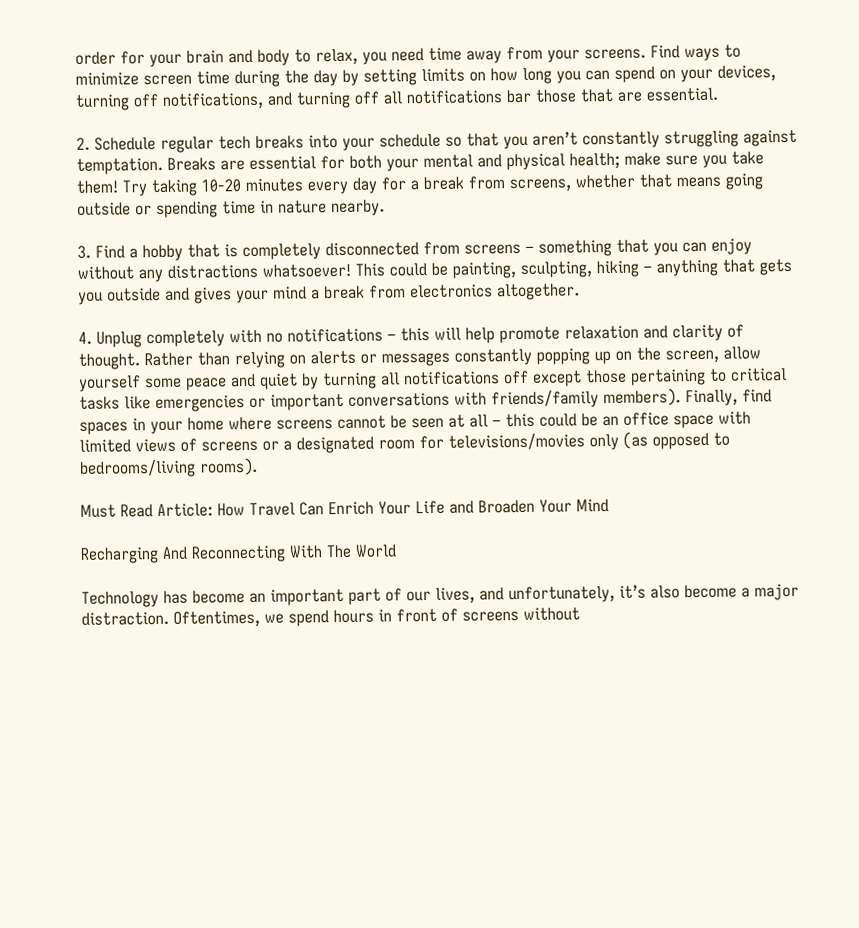order for your brain and body to relax, you need time away from your screens. Find ways to minimize screen time during the day by setting limits on how long you can spend on your devices, turning off notifications, and turning off all notifications bar those that are essential.

2. Schedule regular tech breaks into your schedule so that you aren’t constantly struggling against temptation. Breaks are essential for both your mental and physical health; make sure you take them! Try taking 10-20 minutes every day for a break from screens, whether that means going outside or spending time in nature nearby.

3. Find a hobby that is completely disconnected from screens – something that you can enjoy without any distractions whatsoever! This could be painting, sculpting, hiking – anything that gets you outside and gives your mind a break from electronics altogether.

4. Unplug completely with no notifications – this will help promote relaxation and clarity of thought. Rather than relying on alerts or messages constantly popping up on the screen, allow yourself some peace and quiet by turning all notifications off except those pertaining to critical tasks like emergencies or important conversations with friends/family members). Finally, find spaces in your home where screens cannot be seen at all – this could be an office space with limited views of screens or a designated room for televisions/movies only (as opposed to bedrooms/living rooms).

Must Read Article: How Travel Can Enrich Your Life and Broaden Your Mind

Recharging And Reconnecting With The World

Technology has become an important part of our lives, and unfortunately, it’s also become a major distraction. Oftentimes, we spend hours in front of screens without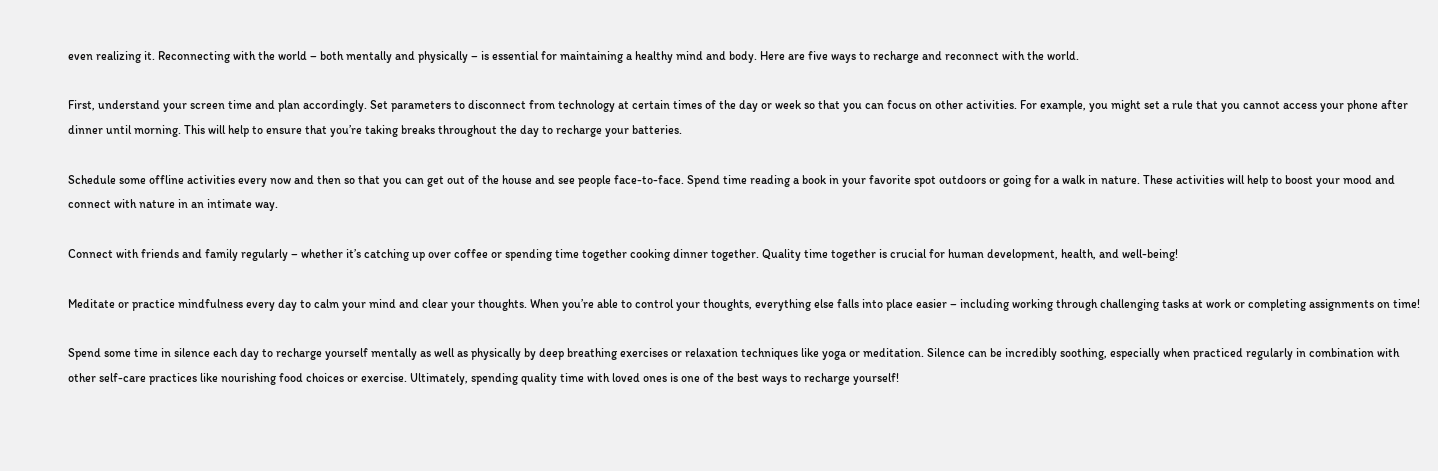even realizing it. Reconnecting with the world – both mentally and physically – is essential for maintaining a healthy mind and body. Here are five ways to recharge and reconnect with the world.

First, understand your screen time and plan accordingly. Set parameters to disconnect from technology at certain times of the day or week so that you can focus on other activities. For example, you might set a rule that you cannot access your phone after dinner until morning. This will help to ensure that you’re taking breaks throughout the day to recharge your batteries.

Schedule some offline activities every now and then so that you can get out of the house and see people face-to-face. Spend time reading a book in your favorite spot outdoors or going for a walk in nature. These activities will help to boost your mood and connect with nature in an intimate way.

Connect with friends and family regularly – whether it’s catching up over coffee or spending time together cooking dinner together. Quality time together is crucial for human development, health, and well-being!

Meditate or practice mindfulness every day to calm your mind and clear your thoughts. When you’re able to control your thoughts, everything else falls into place easier – including working through challenging tasks at work or completing assignments on time!

Spend some time in silence each day to recharge yourself mentally as well as physically by deep breathing exercises or relaxation techniques like yoga or meditation. Silence can be incredibly soothing, especially when practiced regularly in combination with other self-care practices like nourishing food choices or exercise. Ultimately, spending quality time with loved ones is one of the best ways to recharge yourself!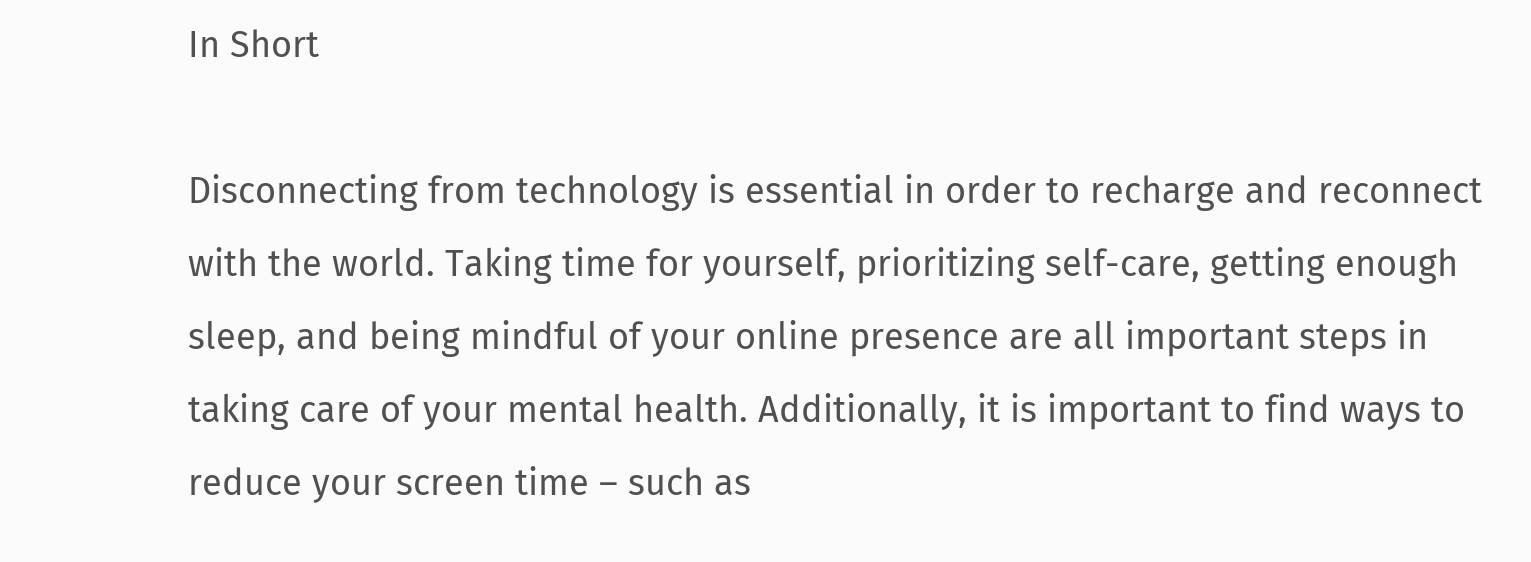In Short

Disconnecting from technology is essential in order to recharge and reconnect with the world. Taking time for yourself, prioritizing self-care, getting enough sleep, and being mindful of your online presence are all important steps in taking care of your mental health. Additionally, it is important to find ways to reduce your screen time – such as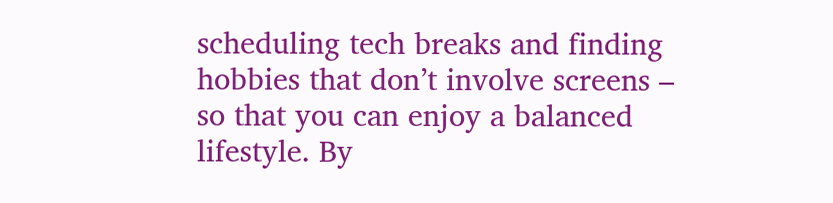scheduling tech breaks and finding hobbies that don’t involve screens – so that you can enjoy a balanced lifestyle. By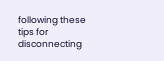following these tips for disconnecting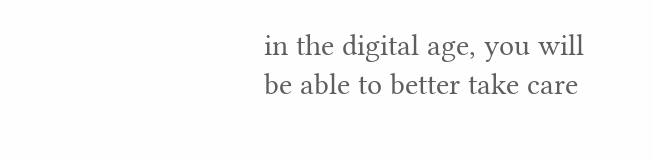in the digital age, you will be able to better take care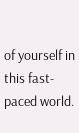of yourself in this fast-paced world.